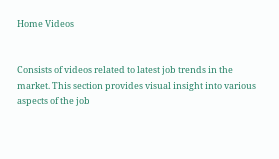Home Videos


Consists of videos related to latest job trends in the market. This section provides visual insight into various aspects of the job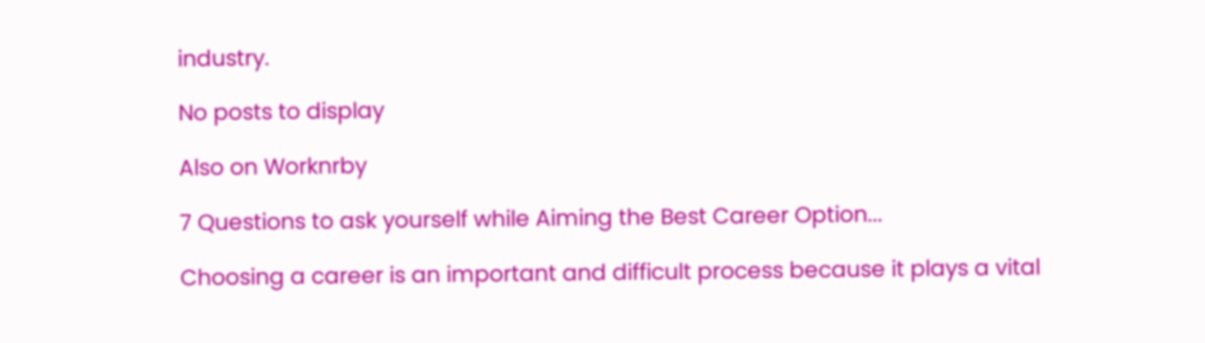industry.

No posts to display

Also on Worknrby

7 Questions to ask yourself while Aiming the Best Career Option...

Choosing a career is an important and difficult process because it plays a vital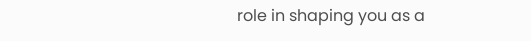role in shaping you as a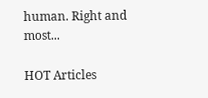human. Right and most...

HOT Articles